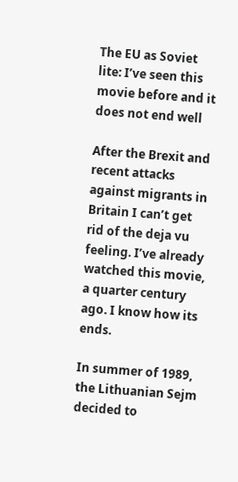The EU as Soviet lite: I’ve seen this movie before and it does not end well

After the Brexit and recent attacks against migrants in Britain I can’t get rid of the deja vu feeling. I’ve already watched this movie, a quarter century ago. I know how its ends.

In summer of 1989, the Lithuanian Sejm decided to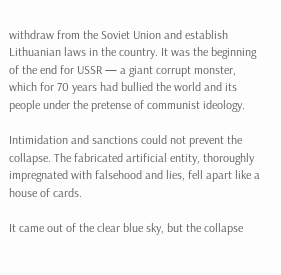withdraw from the Soviet Union and establish Lithuanian laws in the country. It was the beginning of the end for USSR — a giant corrupt monster, which for 70 years had bullied the world and its people under the pretense of communist ideology.

Intimidation and sanctions could not prevent the collapse. The fabricated artificial entity, thoroughly impregnated with falsehood and lies, fell apart like a house of cards.

It came out of the clear blue sky, but the collapse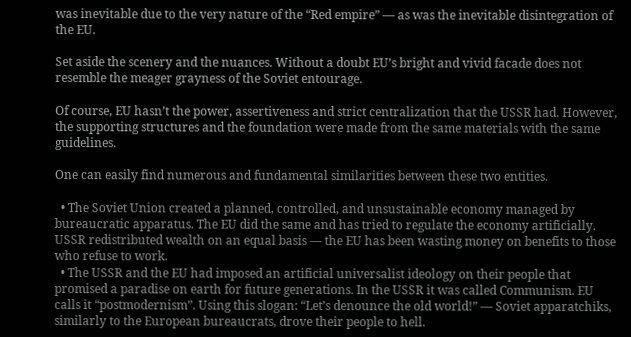was inevitable due to the very nature of the “Red empire” — as was the inevitable disintegration of the EU.

Set aside the scenery and the nuances. Without a doubt EU’s bright and vivid facade does not resemble the meager grayness of the Soviet entourage.

Of course, EU hasn’t the power, assertiveness and strict centralization that the USSR had. However, the supporting structures and the foundation were made from the same materials with the same guidelines.

One can easily find numerous and fundamental similarities between these two entities.

  • The Soviet Union created a planned, controlled, and unsustainable economy managed by bureaucratic apparatus. The EU did the same and has tried to regulate the economy artificially. USSR redistributed wealth on an equal basis — the EU has been wasting money on benefits to those who refuse to work.
  • The USSR and the EU had imposed an artificial universalist ideology on their people that promised a paradise on earth for future generations. In the USSR it was called Communism. EU calls it “postmodernism”. Using this slogan: “Let’s denounce the old world!” — Soviet apparatchiks, similarly to the European bureaucrats, drove their people to hell.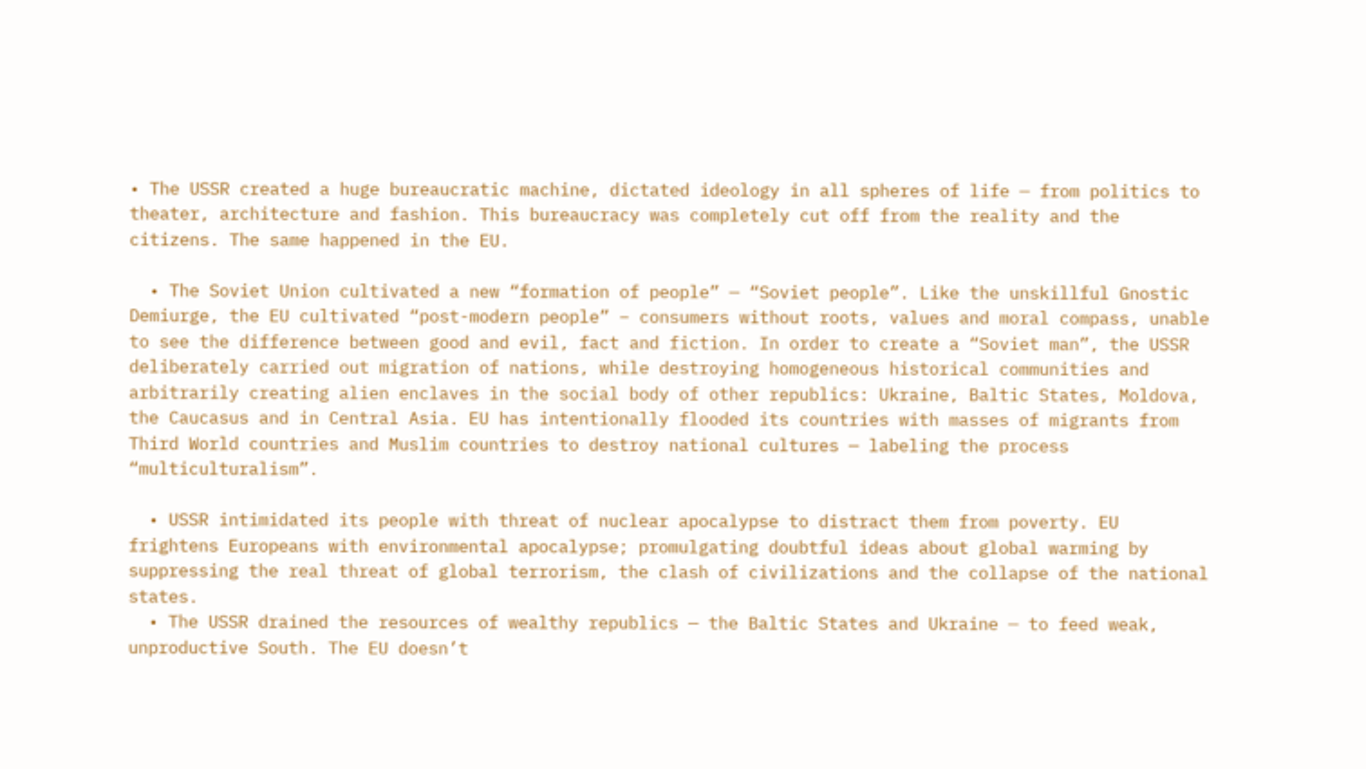• The USSR created a huge bureaucratic machine, dictated ideology in all spheres of life — from politics to theater, architecture and fashion. This bureaucracy was completely cut off from the reality and the citizens. The same happened in the EU.

  • The Soviet Union cultivated a new “formation of people” — “Soviet people”. Like the unskillful Gnostic Demiurge, the EU cultivated “post-modern people” – consumers without roots, values and moral compass, unable to see the difference between good and evil, fact and fiction. In order to create a “Soviet man”, the USSR deliberately carried out migration of nations, while destroying homogeneous historical communities and arbitrarily creating alien enclaves in the social body of other republics: Ukraine, Baltic States, Moldova, the Caucasus and in Central Asia. EU has intentionally flooded its countries with masses of migrants from Third World countries and Muslim countries to destroy national cultures — labeling the process “multiculturalism”.

  • USSR intimidated its people with threat of nuclear apocalypse to distract them from poverty. EU frightens Europeans with environmental apocalypse; promulgating doubtful ideas about global warming by suppressing the real threat of global terrorism, the clash of civilizations and the collapse of the national states.
  • The USSR drained the resources of wealthy republics — the Baltic States and Ukraine — to feed weak, unproductive South. The EU doesn’t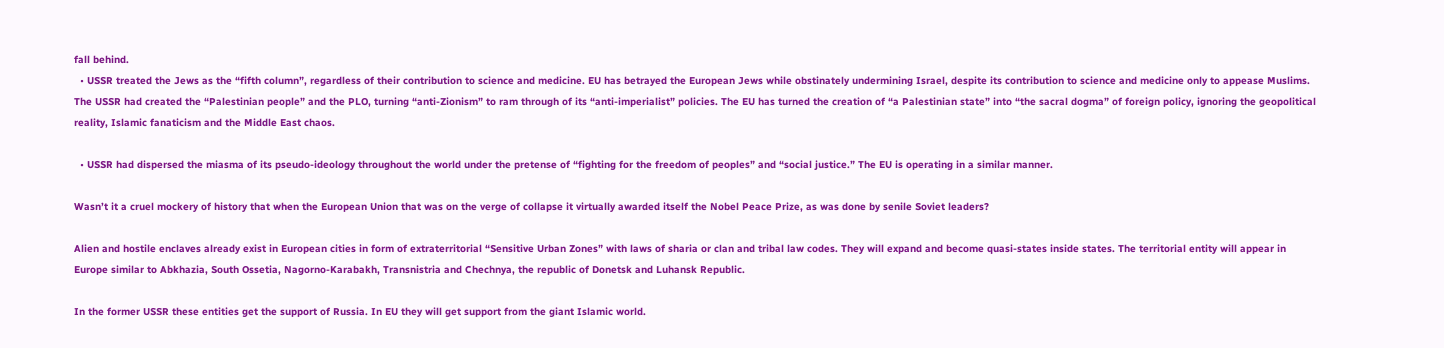fall behind.
  • USSR treated the Jews as the “fifth column”, regardless of their contribution to science and medicine. EU has betrayed the European Jews while obstinately undermining Israel, despite its contribution to science and medicine only to appease Muslims. The USSR had created the “Palestinian people” and the PLO, turning “anti-Zionism” to ram through of its “anti-imperialist” policies. The EU has turned the creation of “a Palestinian state” into “the sacral dogma” of foreign policy, ignoring the geopolitical reality, Islamic fanaticism and the Middle East chaos.

  • USSR had dispersed the miasma of its pseudo-ideology throughout the world under the pretense of “fighting for the freedom of peoples” and “social justice.” The EU is operating in a similar manner.

Wasn’t it a cruel mockery of history that when the European Union that was on the verge of collapse it virtually awarded itself the Nobel Peace Prize, as was done by senile Soviet leaders?

Alien and hostile enclaves already exist in European cities in form of extraterritorial “Sensitive Urban Zones” with laws of sharia or clan and tribal law codes. They will expand and become quasi-states inside states. The territorial entity will appear in Europe similar to Abkhazia, South Ossetia, Nagorno-Karabakh, Transnistria and Chechnya, the republic of Donetsk and Luhansk Republic.

In the former USSR these entities get the support of Russia. In EU they will get support from the giant Islamic world.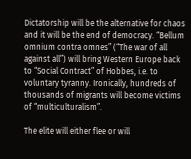Dictatorship will be the alternative for chaos and it will be the end of democracy. “Bellum omnium contra omnes” (“The war of all against all”) will bring Western Europe back to “Social Contract” of Hobbes, i.e. to voluntary tyranny. Ironically, hundreds of thousands of migrants will become victims of “multiculturalism”.

The elite will either flee or will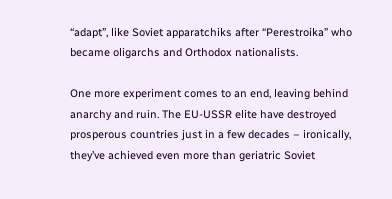“adapt”, like Soviet apparatchiks after “Perestroika” who became oligarchs and Orthodox nationalists.

One more experiment comes to an end, leaving behind anarchy and ruin. The EU-USSR elite have destroyed prosperous countries just in a few decades – ironically, they’ve achieved even more than geriatric Soviet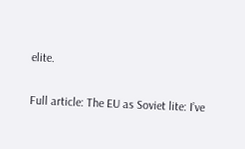elite.

Full article: The EU as Soviet lite: I’ve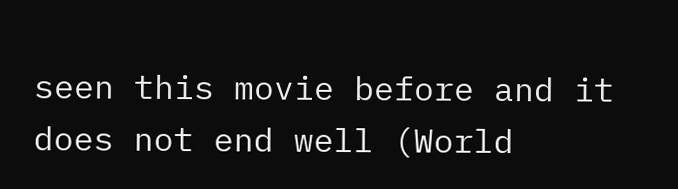seen this movie before and it does not end well (World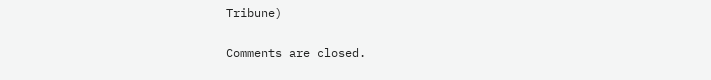Tribune)

Comments are closed.